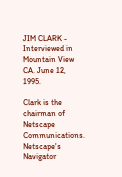JIM CLARK - Interviewed in Mountain View CA. June 12, 1995.

Clark is the chairman of Netscape Communications. Netscape's Navigator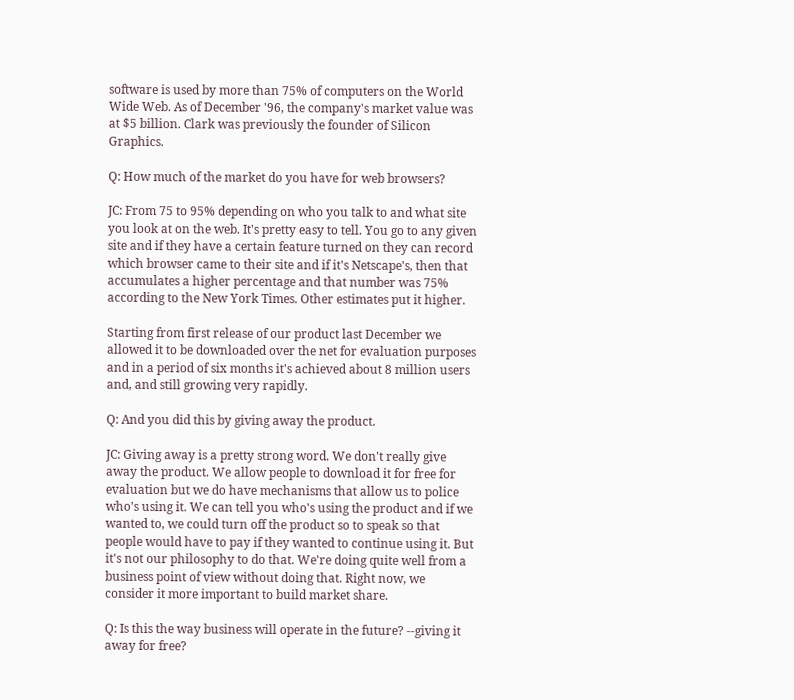software is used by more than 75% of computers on the World Wide Web. As of December '96, the company's market value was at $5 billion. Clark was previously the founder of Silicon Graphics.

Q: How much of the market do you have for web browsers?

JC: From 75 to 95% depending on who you talk to and what site you look at on the web. It's pretty easy to tell. You go to any given site and if they have a certain feature turned on they can record which browser came to their site and if it's Netscape's, then that accumulates a higher percentage and that number was 75% according to the New York Times. Other estimates put it higher.

Starting from first release of our product last December we allowed it to be downloaded over the net for evaluation purposes and in a period of six months it's achieved about 8 million users and, and still growing very rapidly.

Q: And you did this by giving away the product.

JC: Giving away is a pretty strong word. We don't really give away the product. We allow people to download it for free for evaluation but we do have mechanisms that allow us to police who's using it. We can tell you who's using the product and if we wanted to, we could turn off the product so to speak so that people would have to pay if they wanted to continue using it. But it's not our philosophy to do that. We're doing quite well from a business point of view without doing that. Right now, we consider it more important to build market share.

Q: Is this the way business will operate in the future? --giving it away for free?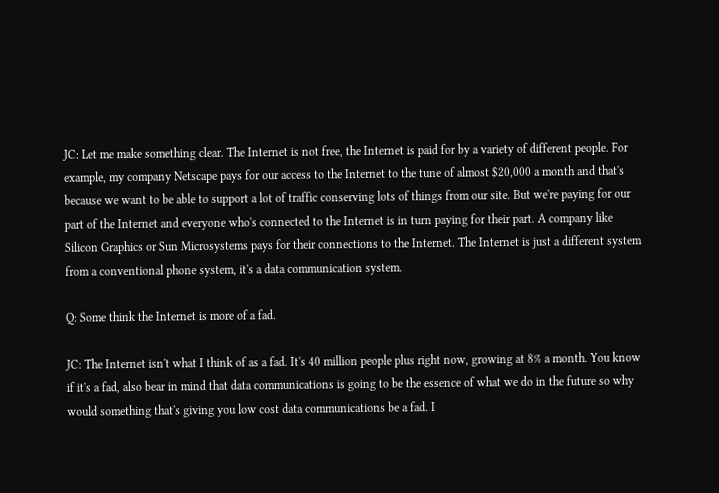JC: Let me make something clear. The Internet is not free, the Internet is paid for by a variety of different people. For example, my company Netscape pays for our access to the Internet to the tune of almost $20,000 a month and that's because we want to be able to support a lot of traffic conserving lots of things from our site. But we're paying for our part of the Internet and everyone who's connected to the Internet is in turn paying for their part. A company like Silicon Graphics or Sun Microsystems pays for their connections to the Internet. The Internet is just a different system from a conventional phone system, it's a data communication system.

Q: Some think the Internet is more of a fad.

JC: The Internet isn't what I think of as a fad. It's 40 million people plus right now, growing at 8% a month. You know if it's a fad, also bear in mind that data communications is going to be the essence of what we do in the future so why would something that's giving you low cost data communications be a fad. I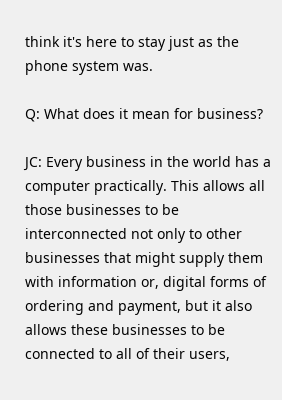think it's here to stay just as the phone system was.

Q: What does it mean for business?

JC: Every business in the world has a computer practically. This allows all those businesses to be interconnected not only to other businesses that might supply them with information or, digital forms of ordering and payment, but it also allows these businesses to be connected to all of their users,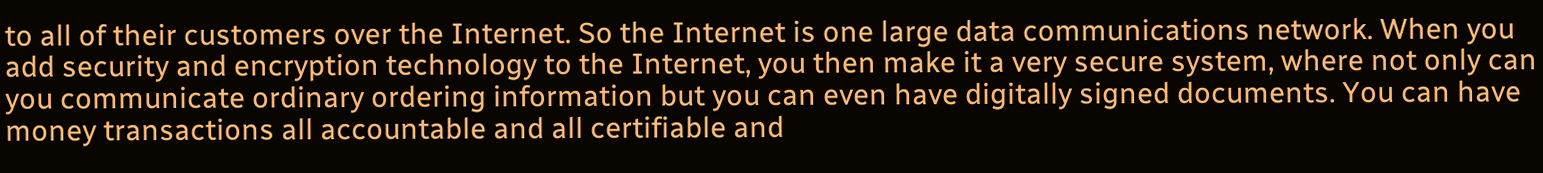to all of their customers over the Internet. So the Internet is one large data communications network. When you add security and encryption technology to the Internet, you then make it a very secure system, where not only can you communicate ordinary ordering information but you can even have digitally signed documents. You can have money transactions all accountable and all certifiable and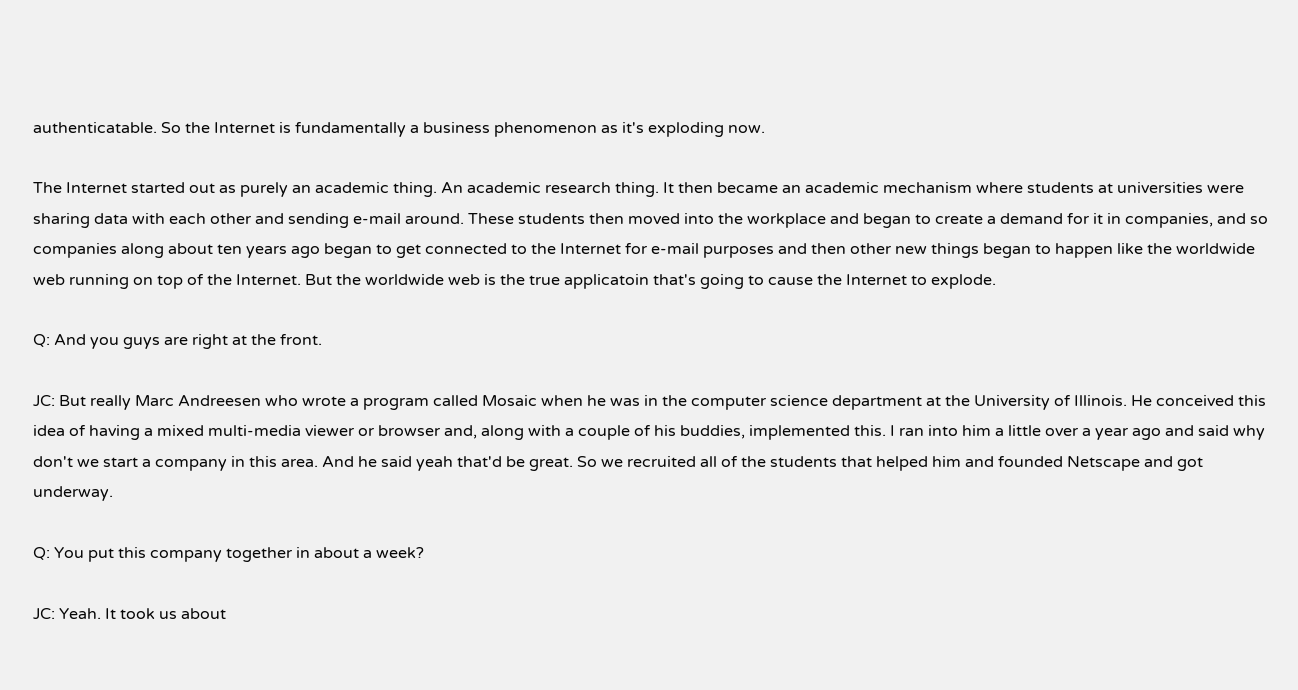authenticatable. So the Internet is fundamentally a business phenomenon as it's exploding now.

The Internet started out as purely an academic thing. An academic research thing. It then became an academic mechanism where students at universities were sharing data with each other and sending e-mail around. These students then moved into the workplace and began to create a demand for it in companies, and so companies along about ten years ago began to get connected to the Internet for e-mail purposes and then other new things began to happen like the worldwide web running on top of the Internet. But the worldwide web is the true applicatoin that's going to cause the Internet to explode.

Q: And you guys are right at the front.

JC: But really Marc Andreesen who wrote a program called Mosaic when he was in the computer science department at the University of Illinois. He conceived this idea of having a mixed multi-media viewer or browser and, along with a couple of his buddies, implemented this. I ran into him a little over a year ago and said why don't we start a company in this area. And he said yeah that'd be great. So we recruited all of the students that helped him and founded Netscape and got underway.

Q: You put this company together in about a week?

JC: Yeah. It took us about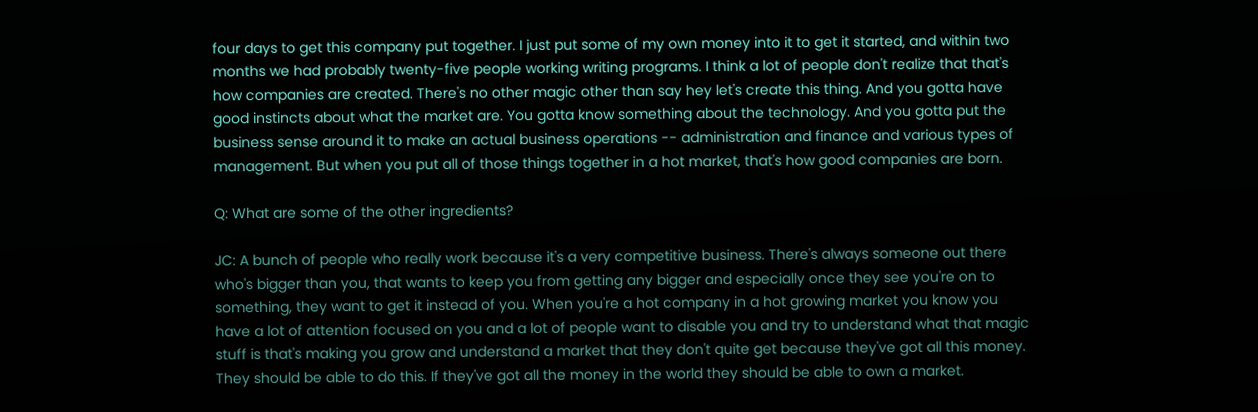four days to get this company put together. I just put some of my own money into it to get it started, and within two months we had probably twenty-five people working writing programs. I think a lot of people don't realize that that's how companies are created. There's no other magic other than say hey let's create this thing. And you gotta have good instincts about what the market are. You gotta know something about the technology. And you gotta put the business sense around it to make an actual business operations -- administration and finance and various types of management. But when you put all of those things together in a hot market, that's how good companies are born.

Q: What are some of the other ingredients?

JC: A bunch of people who really work because it's a very competitive business. There's always someone out there who's bigger than you, that wants to keep you from getting any bigger and especially once they see you're on to something, they want to get it instead of you. When you're a hot company in a hot growing market you know you have a lot of attention focused on you and a lot of people want to disable you and try to understand what that magic stuff is that's making you grow and understand a market that they don't quite get because they've got all this money. They should be able to do this. If they've got all the money in the world they should be able to own a market.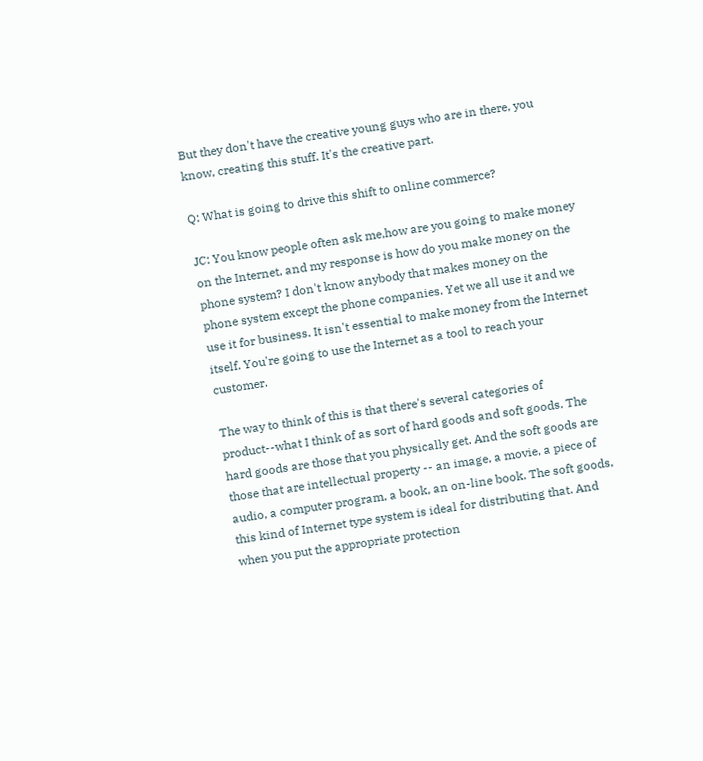But they don't have the creative young guys who are in there, you know, creating this stuff. It's the creative part.

Q: What is going to drive this shift to online commerce?

JC: You know people often ask me,how are you going to make money on the Internet, and my response is how do you make money on the phone system? I don't know anybody that makes money on the phone system except the phone companies. Yet we all use it and we use it for business. It isn't essential to make money from the Internet itself. You're going to use the Internet as a tool to reach your customer.

The way to think of this is that there's several categories of product--what I think of as sort of hard goods and soft goods. The hard goods are those that you physically get. And the soft goods are those that are intellectual property -- an image, a movie, a piece of audio, a computer program, a book, an on-line book. The soft goods, this kind of Internet type system is ideal for distributing that. And when you put the appropriate protection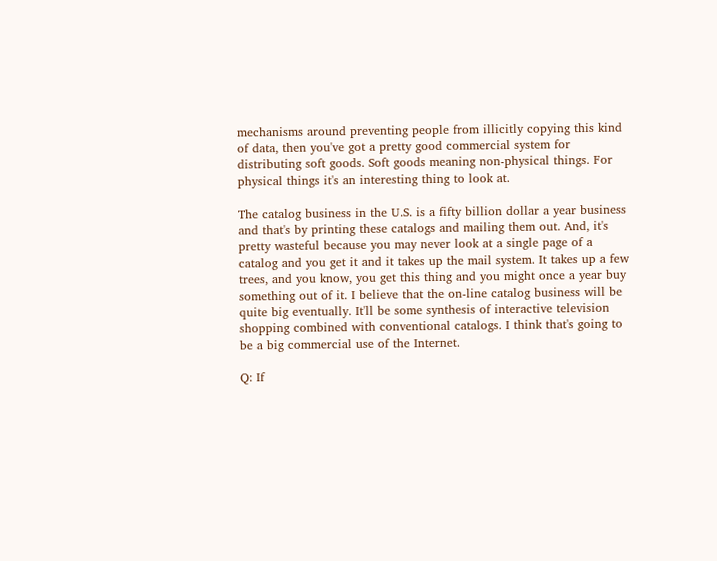mechanisms around preventing people from illicitly copying this kind of data, then you've got a pretty good commercial system for distributing soft goods. Soft goods meaning non-physical things. For physical things it's an interesting thing to look at.

The catalog business in the U.S. is a fifty billion dollar a year business and that's by printing these catalogs and mailing them out. And, it's pretty wasteful because you may never look at a single page of a catalog and you get it and it takes up the mail system. It takes up a few trees, and you know, you get this thing and you might once a year buy something out of it. I believe that the on-line catalog business will be quite big eventually. It'll be some synthesis of interactive television shopping combined with conventional catalogs. I think that's going to be a big commercial use of the Internet.

Q: If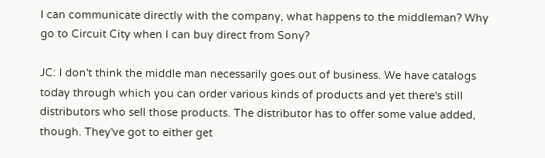I can communicate directly with the company, what happens to the middleman? Why go to Circuit City when I can buy direct from Sony?

JC: I don't think the middle man necessarily goes out of business. We have catalogs today through which you can order various kinds of products and yet there's still distributors who sell those products. The distributor has to offer some value added, though. They've got to either get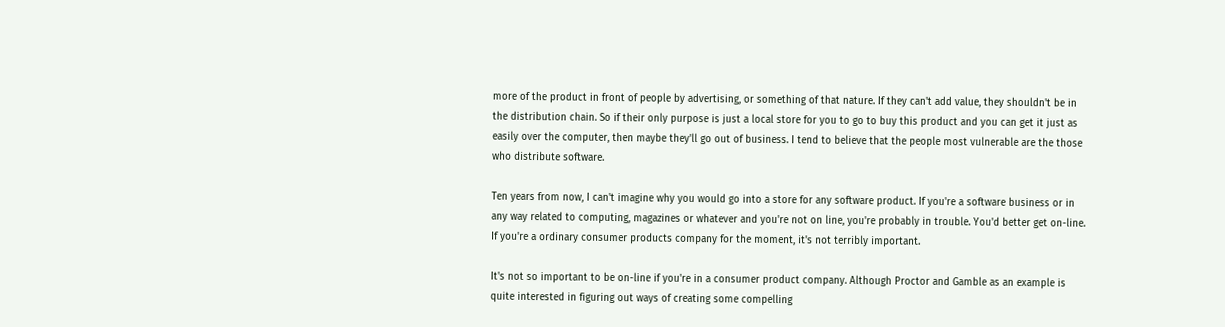more of the product in front of people by advertising, or something of that nature. If they can't add value, they shouldn't be in the distribution chain. So if their only purpose is just a local store for you to go to buy this product and you can get it just as easily over the computer, then maybe they'll go out of business. I tend to believe that the people most vulnerable are the those who distribute software.

Ten years from now, I can't imagine why you would go into a store for any software product. If you're a software business or in any way related to computing, magazines or whatever and you're not on line, you're probably in trouble. You'd better get on-line. If you're a ordinary consumer products company for the moment, it's not terribly important.

It's not so important to be on-line if you're in a consumer product company. Although Proctor and Gamble as an example is quite interested in figuring out ways of creating some compelling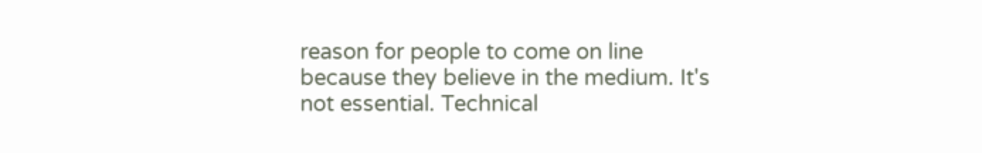reason for people to come on line because they believe in the medium. It's not essential. Technical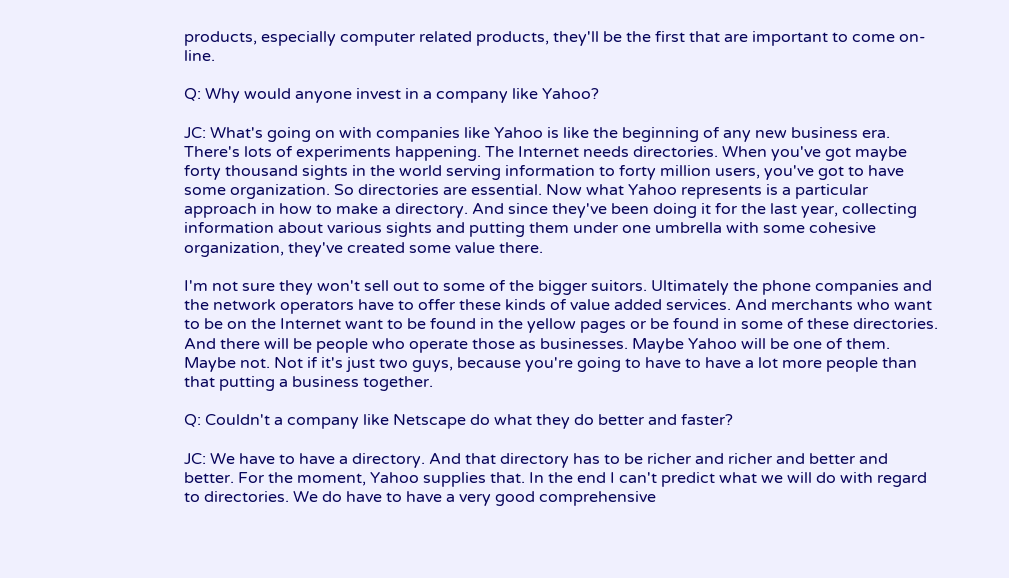products, especially computer related products, they'll be the first that are important to come on-line.

Q: Why would anyone invest in a company like Yahoo?

JC: What's going on with companies like Yahoo is like the beginning of any new business era. There's lots of experiments happening. The Internet needs directories. When you've got maybe forty thousand sights in the world serving information to forty million users, you've got to have some organization. So directories are essential. Now what Yahoo represents is a particular approach in how to make a directory. And since they've been doing it for the last year, collecting information about various sights and putting them under one umbrella with some cohesive organization, they've created some value there.

I'm not sure they won't sell out to some of the bigger suitors. Ultimately the phone companies and the network operators have to offer these kinds of value added services. And merchants who want to be on the Internet want to be found in the yellow pages or be found in some of these directories. And there will be people who operate those as businesses. Maybe Yahoo will be one of them. Maybe not. Not if it's just two guys, because you're going to have to have a lot more people than that putting a business together.

Q: Couldn't a company like Netscape do what they do better and faster?

JC: We have to have a directory. And that directory has to be richer and richer and better and better. For the moment, Yahoo supplies that. In the end I can't predict what we will do with regard to directories. We do have to have a very good comprehensive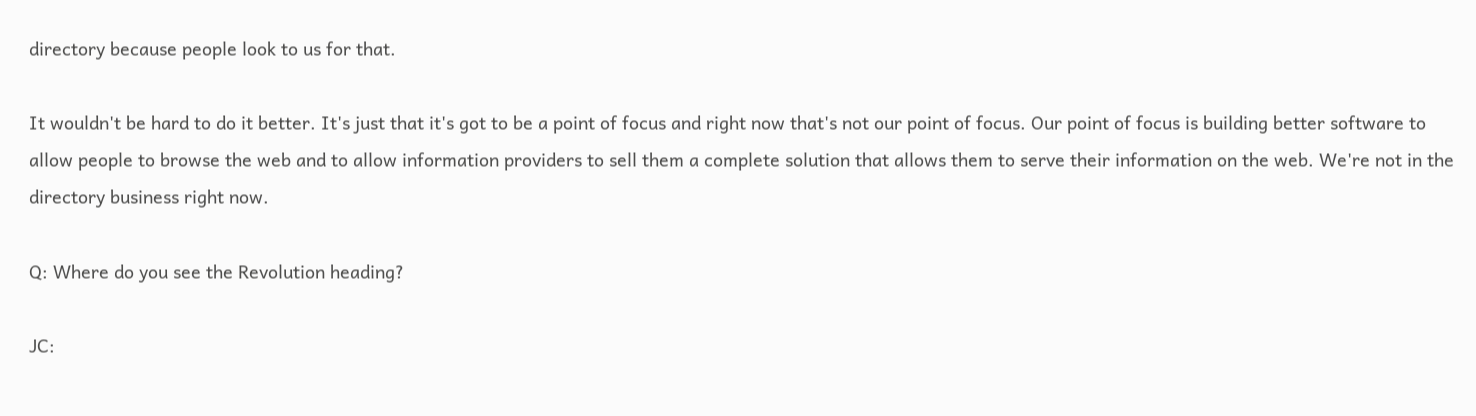directory because people look to us for that.

It wouldn't be hard to do it better. It's just that it's got to be a point of focus and right now that's not our point of focus. Our point of focus is building better software to allow people to browse the web and to allow information providers to sell them a complete solution that allows them to serve their information on the web. We're not in the directory business right now.

Q: Where do you see the Revolution heading?

JC: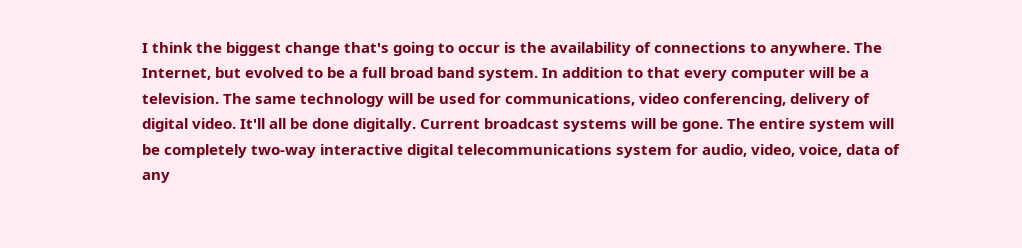I think the biggest change that's going to occur is the availability of connections to anywhere. The Internet, but evolved to be a full broad band system. In addition to that every computer will be a television. The same technology will be used for communications, video conferencing, delivery of digital video. It'll all be done digitally. Current broadcast systems will be gone. The entire system will be completely two-way interactive digital telecommunications system for audio, video, voice, data of any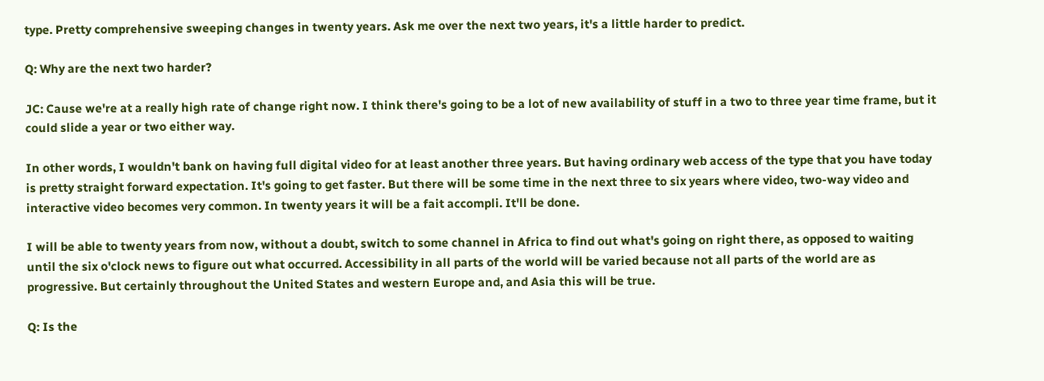type. Pretty comprehensive sweeping changes in twenty years. Ask me over the next two years, it's a little harder to predict.

Q: Why are the next two harder?

JC: Cause we're at a really high rate of change right now. I think there's going to be a lot of new availability of stuff in a two to three year time frame, but it could slide a year or two either way.

In other words, I wouldn't bank on having full digital video for at least another three years. But having ordinary web access of the type that you have today is pretty straight forward expectation. It's going to get faster. But there will be some time in the next three to six years where video, two-way video and interactive video becomes very common. In twenty years it will be a fait accompli. It'll be done.

I will be able to twenty years from now, without a doubt, switch to some channel in Africa to find out what's going on right there, as opposed to waiting until the six o'clock news to figure out what occurred. Accessibility in all parts of the world will be varied because not all parts of the world are as progressive. But certainly throughout the United States and western Europe and, and Asia this will be true.

Q: Is the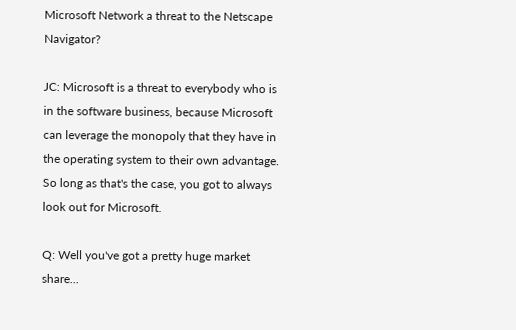Microsoft Network a threat to the Netscape Navigator?

JC: Microsoft is a threat to everybody who is in the software business, because Microsoft can leverage the monopoly that they have in the operating system to their own advantage. So long as that's the case, you got to always look out for Microsoft.

Q: Well you've got a pretty huge market share...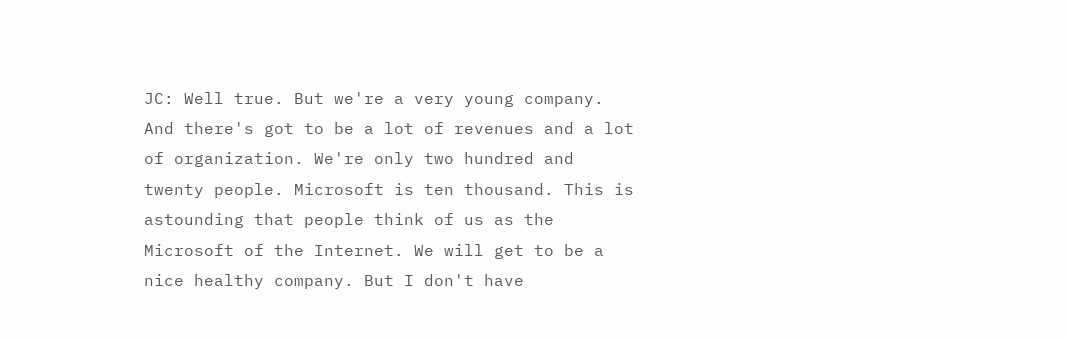JC: Well true. But we're a very young company. And there's got to be a lot of revenues and a lot of organization. We're only two hundred and twenty people. Microsoft is ten thousand. This is astounding that people think of us as the Microsoft of the Internet. We will get to be a nice healthy company. But I don't have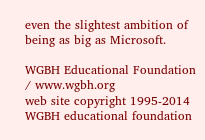even the slightest ambition of being as big as Microsoft.

WGBH Educational Foundation / www.wgbh.org
web site copyright 1995-2014 WGBH educational foundation